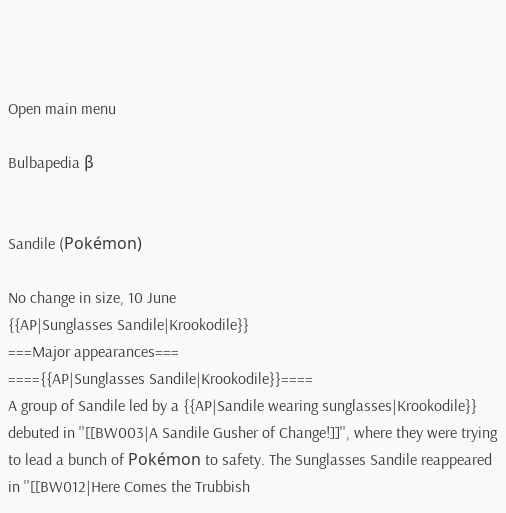Open main menu

Bulbapedia β


Sandile (Pokémon)

No change in size, 10 June
{{AP|Sunglasses Sandile|Krookodile}}
===Major appearances===
===={{AP|Sunglasses Sandile|Krookodile}}====
A group of Sandile led by a {{AP|Sandile wearing sunglasses|Krookodile}} debuted in ''[[BW003|A Sandile Gusher of Change!]]'', where they were trying to lead a bunch of Pokémon to safety. The Sunglasses Sandile reappeared in ''[[BW012|Here Comes the Trubbish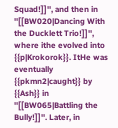Squad!]]'', and then in ''[[BW020|Dancing With the Ducklett Trio!]]'', where ithe evolved into {{p|Krokorok}}. ItHe was eventually {{pkmn2|caught}} by {{Ash}} in ''[[BW065|Battling the Bully!]]''. Later, in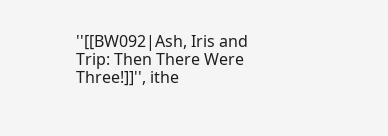''[[BW092|Ash, Iris and Trip: Then There Were Three!]]'', ithe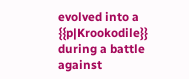evolved into a {{p|Krookodile}} during a battle against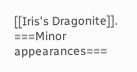[[Iris's Dragonite]].
===Minor appearances===